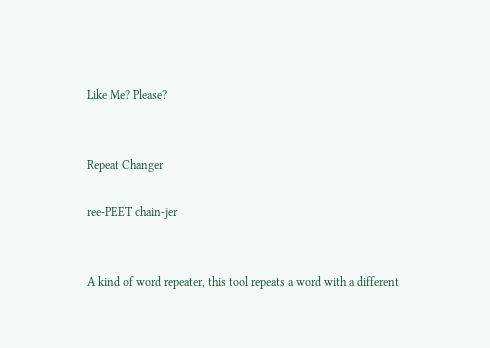Like Me? Please?


Repeat Changer

ree-PEET chain-jer


A kind of word repeater, this tool repeats a word with a different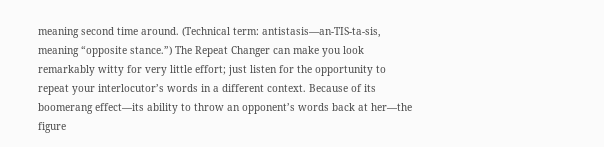meaning second time around. (Technical term: antistasis—an-TIS-ta-sis, meaning “opposite stance.”) The Repeat Changer can make you look remarkably witty for very little effort; just listen for the opportunity to repeat your interlocutor’s words in a different context. Because of its boomerang effect—its ability to throw an opponent’s words back at her—the figure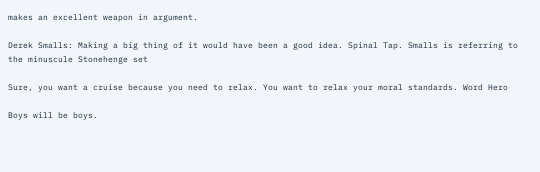makes an excellent weapon in argument.

Derek Smalls: Making a big thing of it would have been a good idea. Spinal Tap. Smalls is referring to the minuscule Stonehenge set

Sure, you want a cruise because you need to relax. You want to relax your moral standards. Word Hero

Boys will be boys.